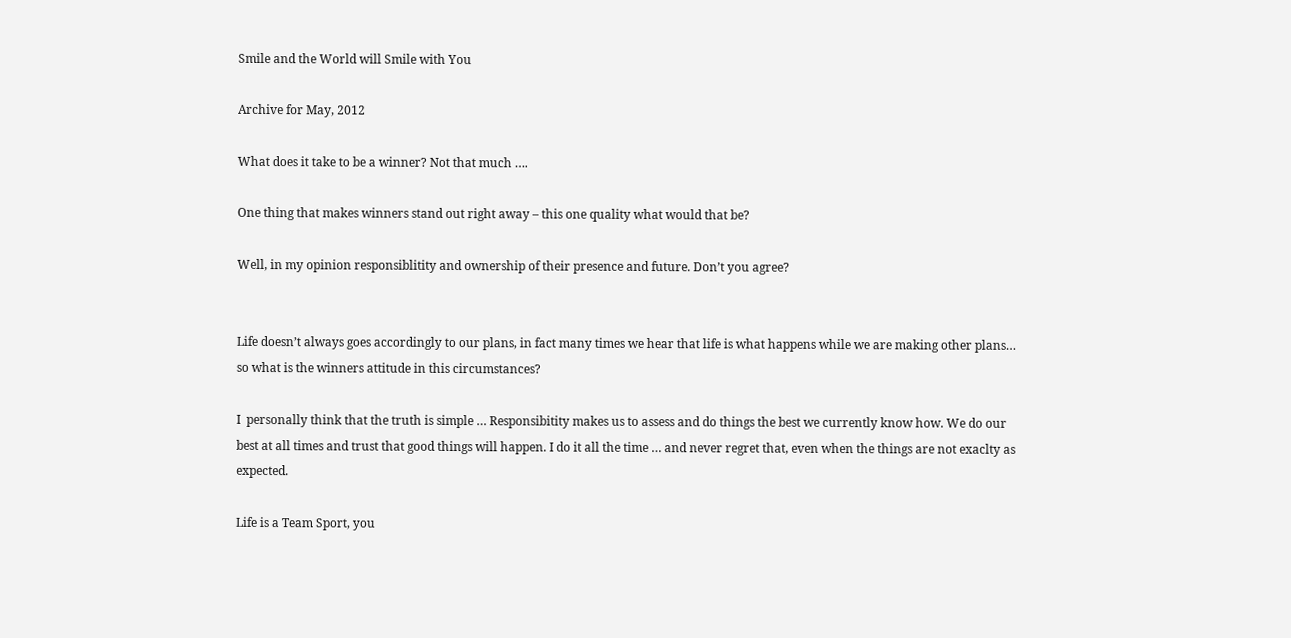Smile and the World will Smile with You

Archive for May, 2012

What does it take to be a winner? Not that much ….

One thing that makes winners stand out right away – this one quality what would that be?

Well, in my opinion responsiblitity and ownership of their presence and future. Don’t you agree?


Life doesn’t always goes accordingly to our plans, in fact many times we hear that life is what happens while we are making other plans… so what is the winners attitude in this circumstances?

I  personally think that the truth is simple … Responsibitity makes us to assess and do things the best we currently know how. We do our best at all times and trust that good things will happen. I do it all the time … and never regret that, even when the things are not exaclty as expected.

Life is a Team Sport, you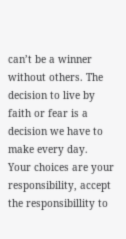can’t be a winner without others. The decision to live by faith or fear is a decision we have to make every day.  Your choices are your responsibility, accept the responsibillity to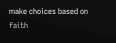make choices based on faith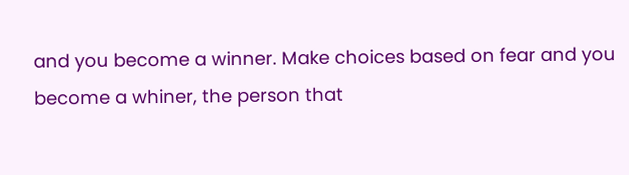and you become a winner. Make choices based on fear and you become a whiner, the person that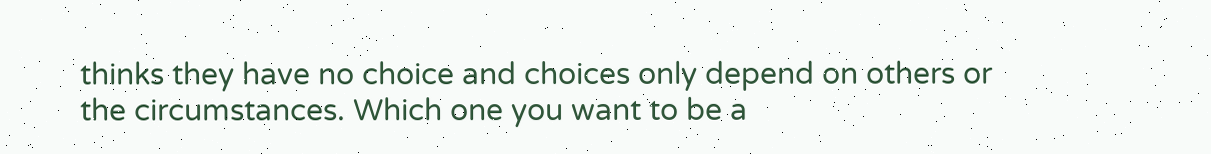thinks they have no choice and choices only depend on others or the circumstances. Which one you want to be a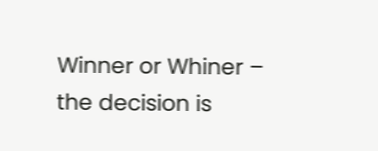Winner or Whiner – the decision is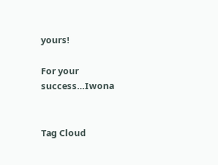yours!

For your success…Iwona


Tag Cloud